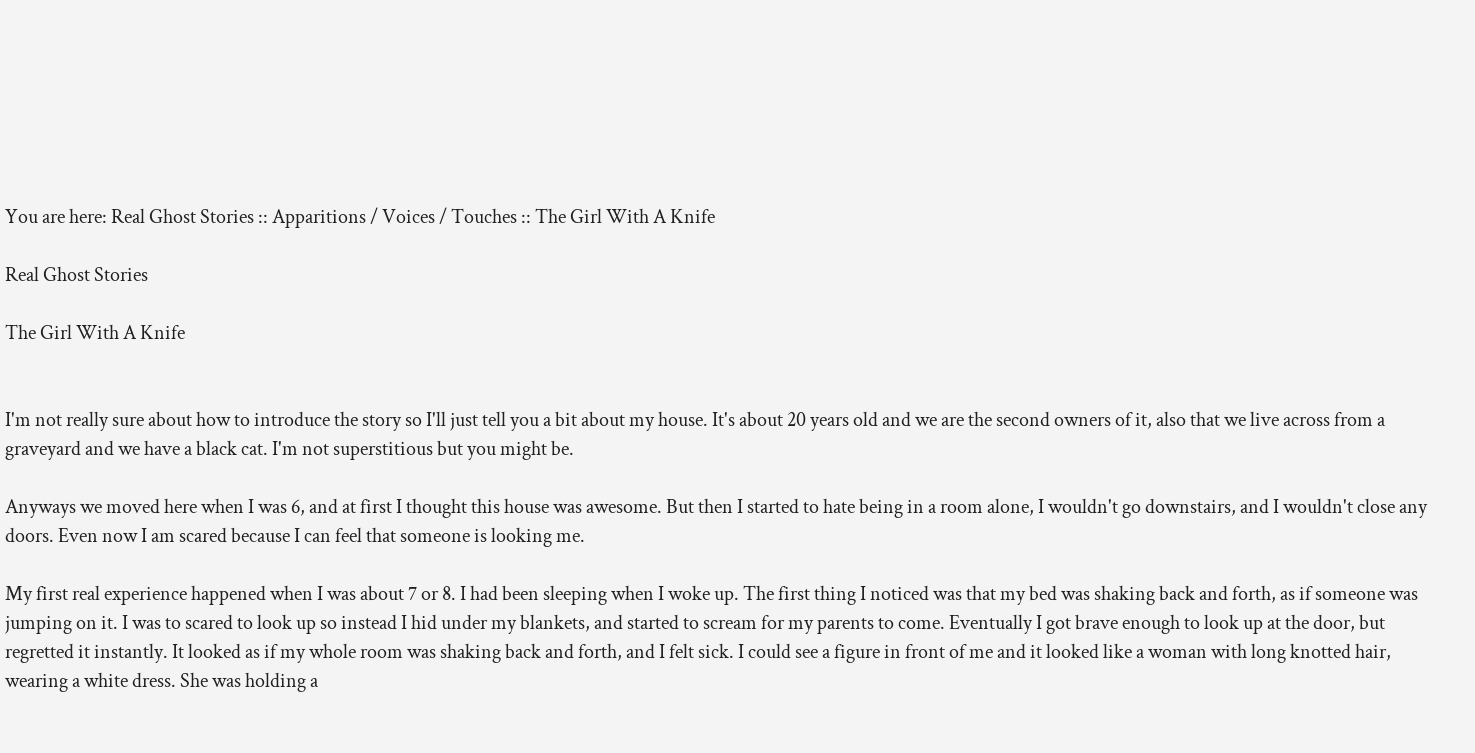You are here: Real Ghost Stories :: Apparitions / Voices / Touches :: The Girl With A Knife

Real Ghost Stories

The Girl With A Knife


I'm not really sure about how to introduce the story so I'll just tell you a bit about my house. It's about 20 years old and we are the second owners of it, also that we live across from a graveyard and we have a black cat. I'm not superstitious but you might be.

Anyways we moved here when I was 6, and at first I thought this house was awesome. But then I started to hate being in a room alone, I wouldn't go downstairs, and I wouldn't close any doors. Even now I am scared because I can feel that someone is looking me.

My first real experience happened when I was about 7 or 8. I had been sleeping when I woke up. The first thing I noticed was that my bed was shaking back and forth, as if someone was jumping on it. I was to scared to look up so instead I hid under my blankets, and started to scream for my parents to come. Eventually I got brave enough to look up at the door, but regretted it instantly. It looked as if my whole room was shaking back and forth, and I felt sick. I could see a figure in front of me and it looked like a woman with long knotted hair, wearing a white dress. She was holding a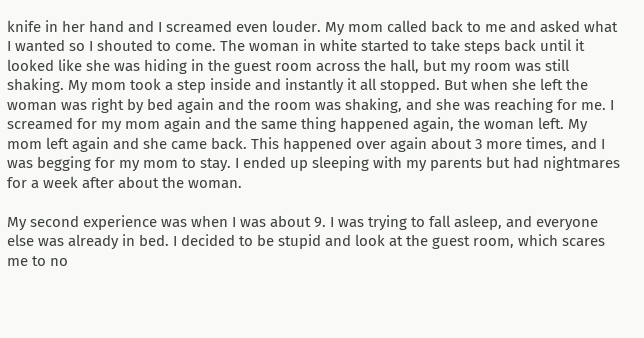knife in her hand and I screamed even louder. My mom called back to me and asked what I wanted so I shouted to come. The woman in white started to take steps back until it looked like she was hiding in the guest room across the hall, but my room was still shaking. My mom took a step inside and instantly it all stopped. But when she left the woman was right by bed again and the room was shaking, and she was reaching for me. I screamed for my mom again and the same thing happened again, the woman left. My mom left again and she came back. This happened over again about 3 more times, and I was begging for my mom to stay. I ended up sleeping with my parents but had nightmares for a week after about the woman.

My second experience was when I was about 9. I was trying to fall asleep, and everyone else was already in bed. I decided to be stupid and look at the guest room, which scares me to no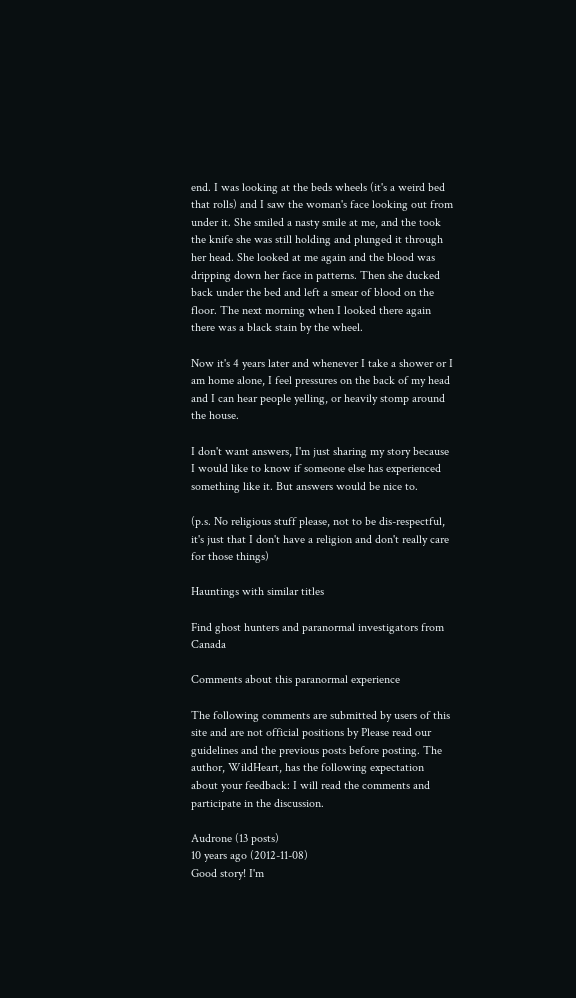end. I was looking at the beds wheels (it's a weird bed that rolls) and I saw the woman's face looking out from under it. She smiled a nasty smile at me, and the took the knife she was still holding and plunged it through her head. She looked at me again and the blood was dripping down her face in patterns. Then she ducked back under the bed and left a smear of blood on the floor. The next morning when I looked there again there was a black stain by the wheel.

Now it's 4 years later and whenever I take a shower or I am home alone, I feel pressures on the back of my head and I can hear people yelling, or heavily stomp around the house.

I don't want answers, I'm just sharing my story because I would like to know if someone else has experienced something like it. But answers would be nice to.

(p.s. No religious stuff please, not to be dis-respectful, it's just that I don't have a religion and don't really care for those things)

Hauntings with similar titles

Find ghost hunters and paranormal investigators from Canada

Comments about this paranormal experience

The following comments are submitted by users of this site and are not official positions by Please read our guidelines and the previous posts before posting. The author, WildHeart, has the following expectation about your feedback: I will read the comments and participate in the discussion.

Audrone (13 posts)
10 years ago (2012-11-08)
Good story! I'm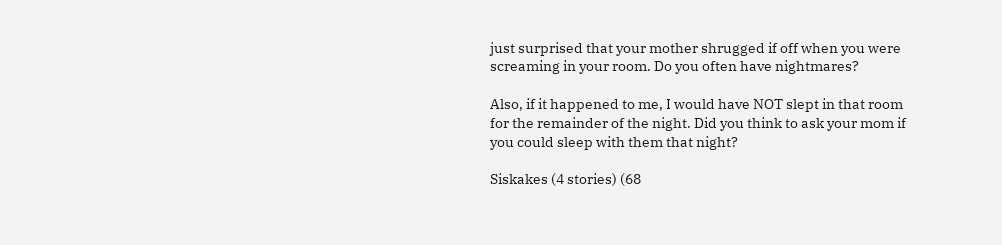just surprised that your mother shrugged if off when you were screaming in your room. Do you often have nightmares?

Also, if it happened to me, I would have NOT slept in that room for the remainder of the night. Did you think to ask your mom if you could sleep with them that night?

Siskakes (4 stories) (68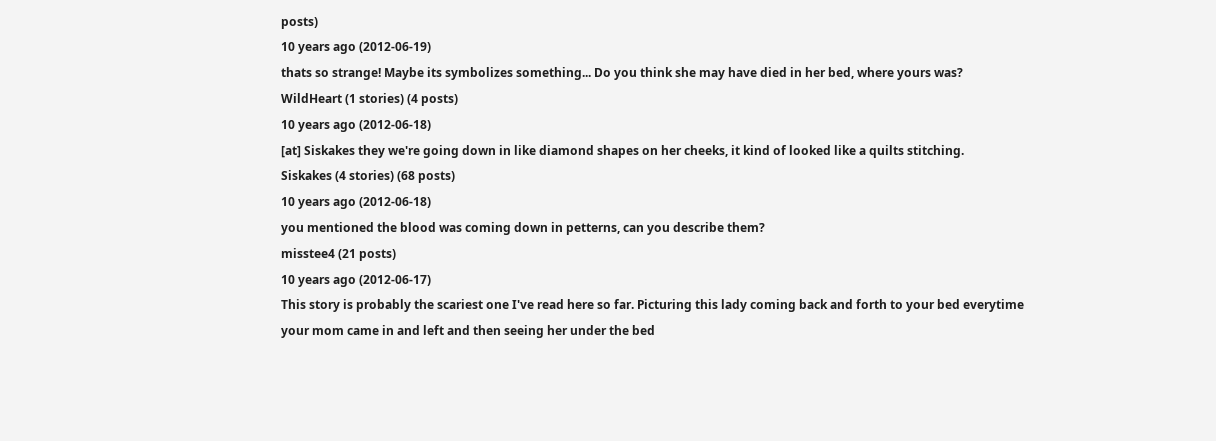posts)
10 years ago (2012-06-19)
thats so strange! Maybe its symbolizes something... Do you think she may have died in her bed, where yours was?
WildHeart (1 stories) (4 posts)
10 years ago (2012-06-18)
[at] Siskakes they we're going down in like diamond shapes on her cheeks, it kind of looked like a quilts stitching.
Siskakes (4 stories) (68 posts)
10 years ago (2012-06-18)
you mentioned the blood was coming down in petterns, can you describe them?
misstee4 (21 posts)
10 years ago (2012-06-17)
This story is probably the scariest one I've read here so far. Picturing this lady coming back and forth to your bed everytime your mom came in and left and then seeing her under the bed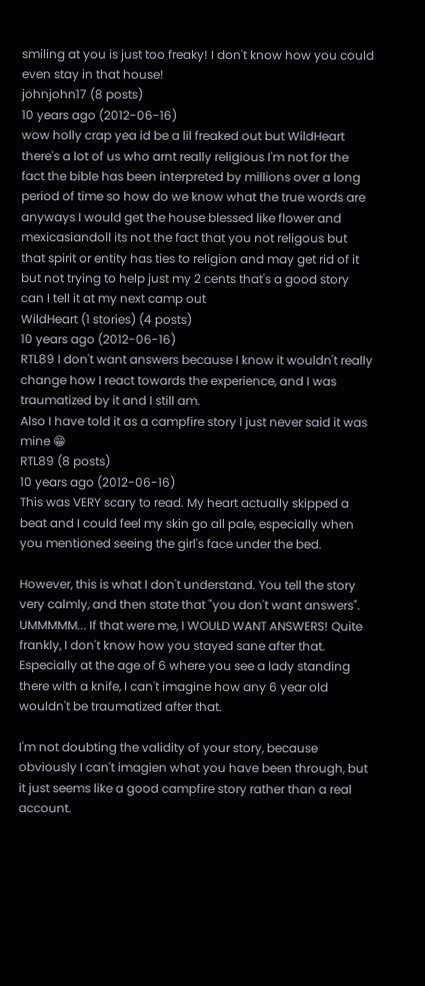smiling at you is just too freaky! I don't know how you could even stay in that house!
johnjohn17 (8 posts)
10 years ago (2012-06-16)
wow holly crap yea id be a lil freaked out but WildHeart there's a lot of us who arnt really religious I'm not for the fact the bible has been interpreted by millions over a long period of time so how do we know what the true words are anyways I would get the house blessed like flower and mexicasiandoll its not the fact that you not religous but that spirit or entity has ties to religion and may get rid of it but not trying to help just my 2 cents that's a good story can I tell it at my next camp out
WildHeart (1 stories) (4 posts)
10 years ago (2012-06-16)
RTL89 I don't want answers because I know it wouldn't really change how I react towards the experience, and I was traumatized by it and I still am.
Also I have told it as a campfire story I just never said it was mine 😁
RTL89 (8 posts)
10 years ago (2012-06-16)
This was VERY scary to read. My heart actually skipped a beat and I could feel my skin go all pale, especially when you mentioned seeing the girl's face under the bed.

However, this is what I don't understand. You tell the story very calmly, and then state that "you don't want answers". UMMMMM... If that were me, I WOULD WANT ANSWERS! Quite frankly, I don't know how you stayed sane after that. Especially at the age of 6 where you see a lady standing there with a knife, I can't imagine how any 6 year old wouldn't be traumatized after that.

I'm not doubting the validity of your story, because obviously I can't imagien what you have been through, but it just seems like a good campfire story rather than a real account.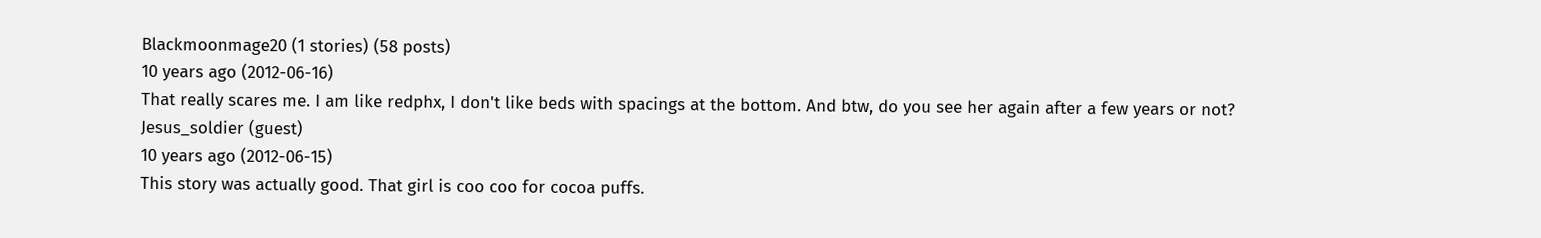Blackmoonmage20 (1 stories) (58 posts)
10 years ago (2012-06-16)
That really scares me. I am like redphx, I don't like beds with spacings at the bottom. And btw, do you see her again after a few years or not?
Jesus_soldier (guest)
10 years ago (2012-06-15)
This story was actually good. That girl is coo coo for cocoa puffs.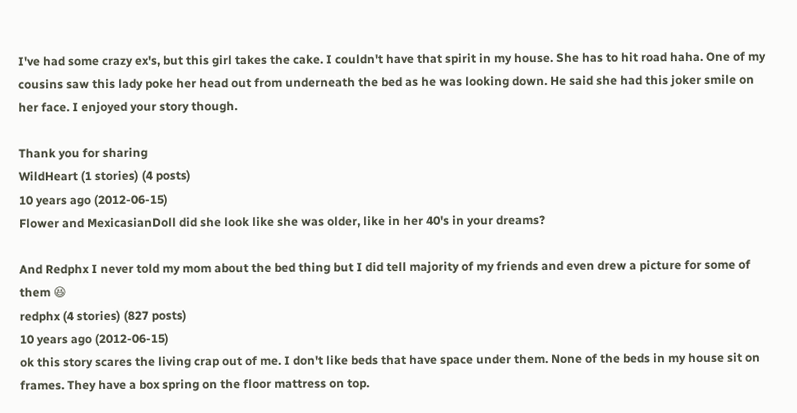I've had some crazy ex's, but this girl takes the cake. I couldn't have that spirit in my house. She has to hit road haha. One of my cousins saw this lady poke her head out from underneath the bed as he was looking down. He said she had this joker smile on her face. I enjoyed your story though.

Thank you for sharing
WildHeart (1 stories) (4 posts)
10 years ago (2012-06-15)
Flower and MexicasianDoll did she look like she was older, like in her 40's in your dreams?

And Redphx I never told my mom about the bed thing but I did tell majority of my friends and even drew a picture for some of them 😆
redphx (4 stories) (827 posts)
10 years ago (2012-06-15)
ok this story scares the living crap out of me. I don't like beds that have space under them. None of the beds in my house sit on frames. They have a box spring on the floor mattress on top.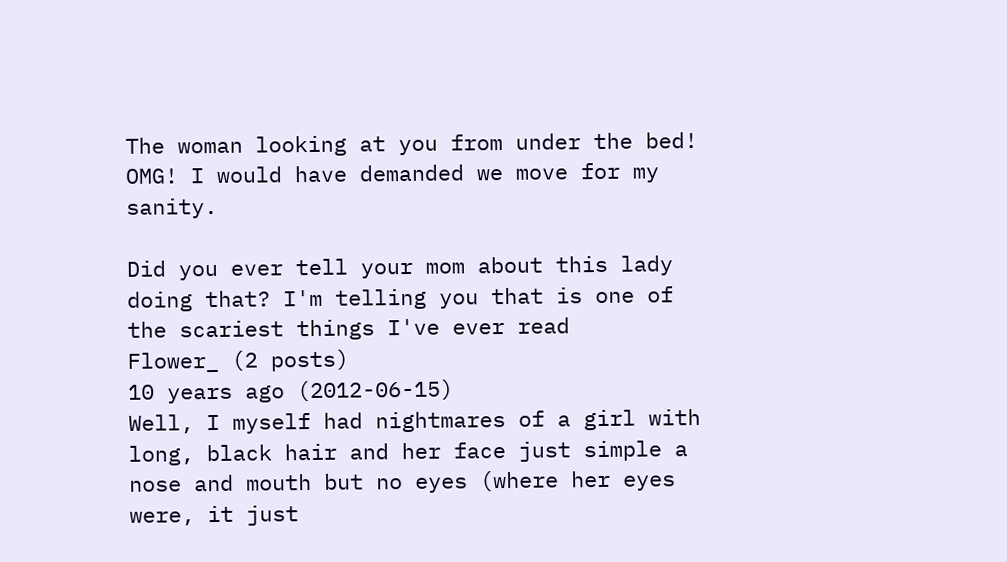The woman looking at you from under the bed! OMG! I would have demanded we move for my sanity.

Did you ever tell your mom about this lady doing that? I'm telling you that is one of the scariest things I've ever read
Flower_ (2 posts)
10 years ago (2012-06-15)
Well, I myself had nightmares of a girl with long, black hair and her face just simple a nose and mouth but no eyes (where her eyes were, it just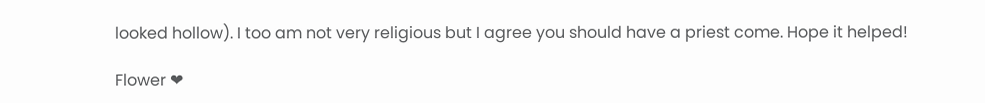looked hollow). I too am not very religious but I agree you should have a priest come. Hope it helped!

Flower ❤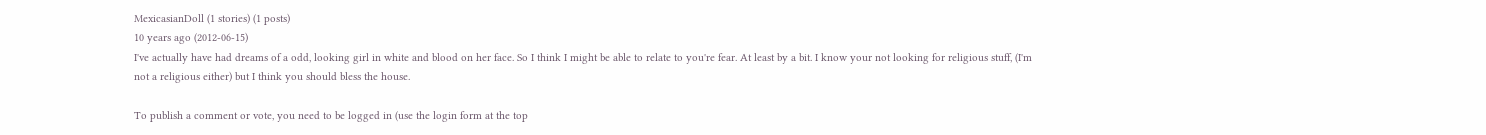MexicasianDoll (1 stories) (1 posts)
10 years ago (2012-06-15)
I've actually have had dreams of a odd, looking girl in white and blood on her face. So I think I might be able to relate to you're fear. At least by a bit. I know your not looking for religious stuff, (I'm not a religious either) but I think you should bless the house.

To publish a comment or vote, you need to be logged in (use the login form at the top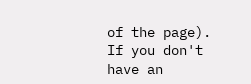of the page). If you don't have an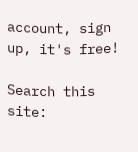account, sign up, it's free!

Search this site: